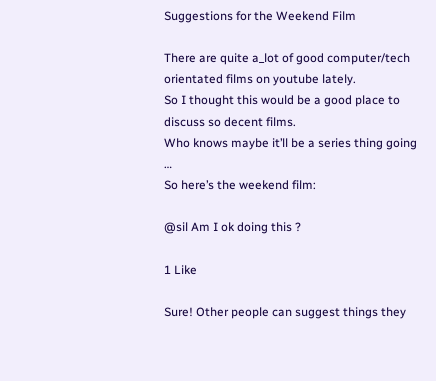Suggestions for the Weekend Film

There are quite a_lot of good computer/tech orientated films on youtube lately.
So I thought this would be a good place to discuss so decent films.
Who knows maybe it’ll be a series thing going …
So here’s the weekend film:

@sil Am I ok doing this ?

1 Like

Sure! Other people can suggest things they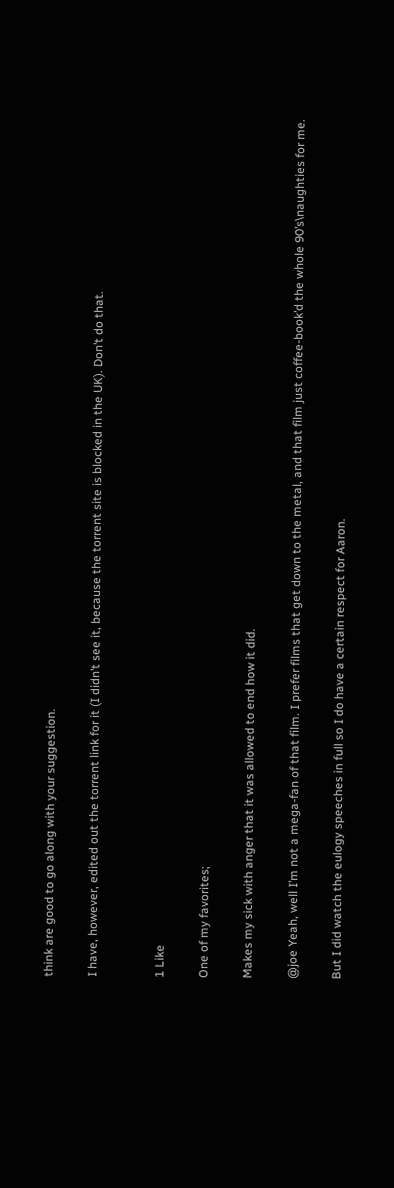think are good to go along with your suggestion.

I have, however, edited out the torrent link for it (I didn’t see it, because the torrent site is blocked in the UK). Don’t do that.


1 Like

One of my favorites;

Makes my sick with anger that it was allowed to end how it did.

@joe Yeah, well I’m not a mega-fan of that film. I prefer films that get down to the metal, and that film just coffee-book’d the whole 90’s\naughties for me.

But I did watch the eulogy speeches in full so I do have a certain respect for Aaron.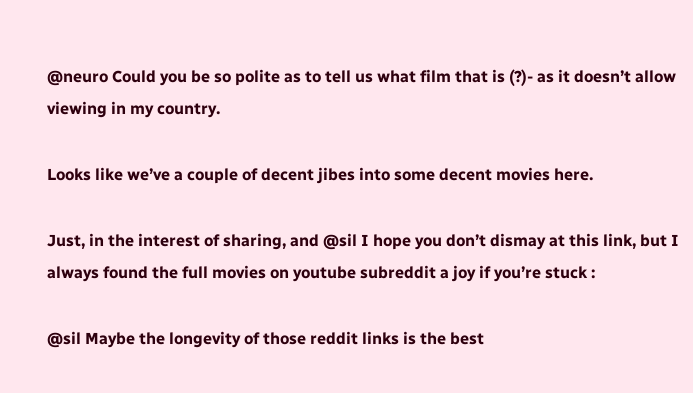@neuro Could you be so polite as to tell us what film that is (?)- as it doesn’t allow viewing in my country.

Looks like we’ve a couple of decent jibes into some decent movies here.

Just, in the interest of sharing, and @sil I hope you don’t dismay at this link, but I always found the full movies on youtube subreddit a joy if you’re stuck :

@sil Maybe the longevity of those reddit links is the best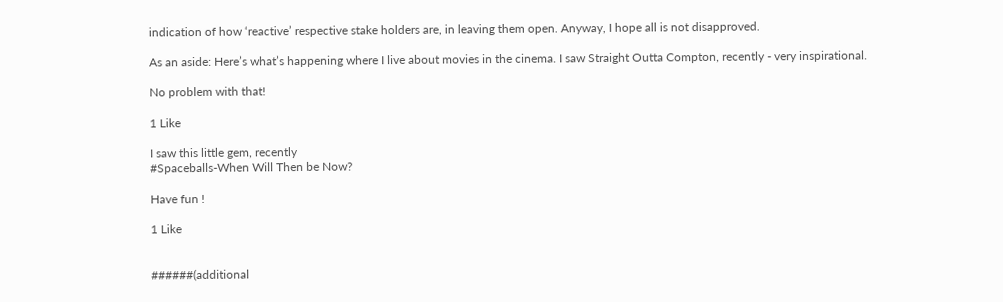indication of how ‘reactive’ respective stake holders are, in leaving them open. Anyway, I hope all is not disapproved.

As an aside: Here’s what’s happening where I live about movies in the cinema. I saw Straight Outta Compton, recently - very inspirational.

No problem with that!

1 Like

I saw this little gem, recently
#Spaceballs-When Will Then be Now?

Have fun !

1 Like


######(additional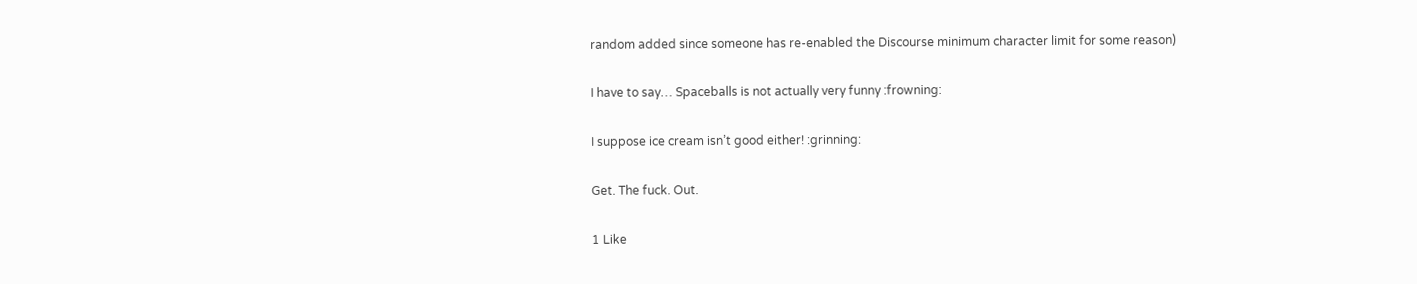random added since someone has re-enabled the Discourse minimum character limit for some reason)

I have to say… Spaceballs is not actually very funny :frowning:

I suppose ice cream isn’t good either! :grinning:

Get. The fuck. Out.

1 Like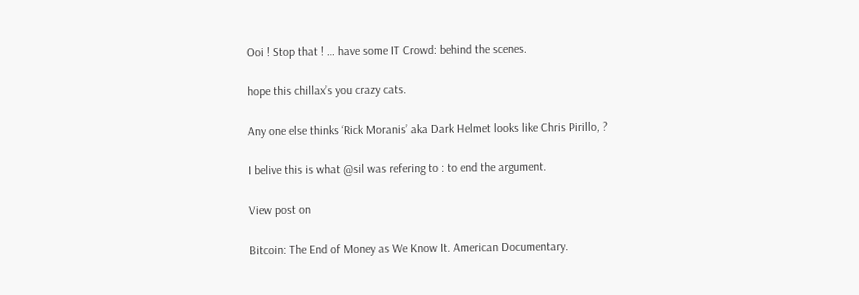Ooi ! Stop that ! … have some IT Crowd: behind the scenes.

hope this chillax’s you crazy cats.

Any one else thinks ‘Rick Moranis’ aka Dark Helmet looks like Chris Pirillo, ?

I belive this is what @sil was refering to : to end the argument.

View post on

Bitcoin: The End of Money as We Know It. American Documentary.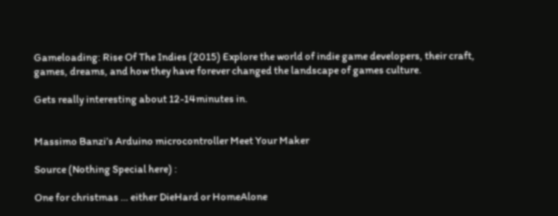Gameloading: Rise Of The Indies (2015) Explore the world of indie game developers, their craft, games, dreams, and how they have forever changed the landscape of games culture.

Gets really interesting about 12-14minutes in.


Massimo Banzi’s Arduino microcontroller Meet Your Maker

Source (Nothing Special here) :

One for christmas … either DieHard or HomeAlone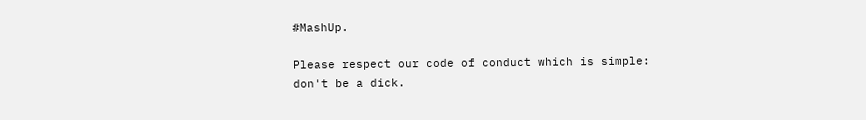#MashUp.

Please respect our code of conduct which is simple: don't be a dick.